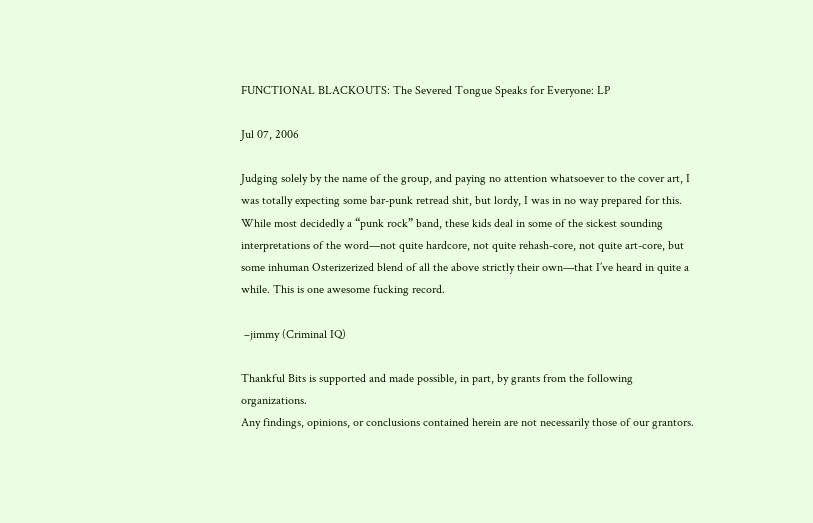FUNCTIONAL BLACKOUTS: The Severed Tongue Speaks for Everyone: LP

Jul 07, 2006

Judging solely by the name of the group, and paying no attention whatsoever to the cover art, I was totally expecting some bar-punk retread shit, but lordy, I was in no way prepared for this. While most decidedly a “punk rock” band, these kids deal in some of the sickest sounding interpretations of the word—not quite hardcore, not quite rehash-core, not quite art-core, but some inhuman Osterizerized blend of all the above strictly their own—that I’ve heard in quite a while. This is one awesome fucking record.

 –jimmy (Criminal IQ)

Thankful Bits is supported and made possible, in part, by grants from the following organizations.
Any findings, opinions, or conclusions contained herein are not necessarily those of our grantors.